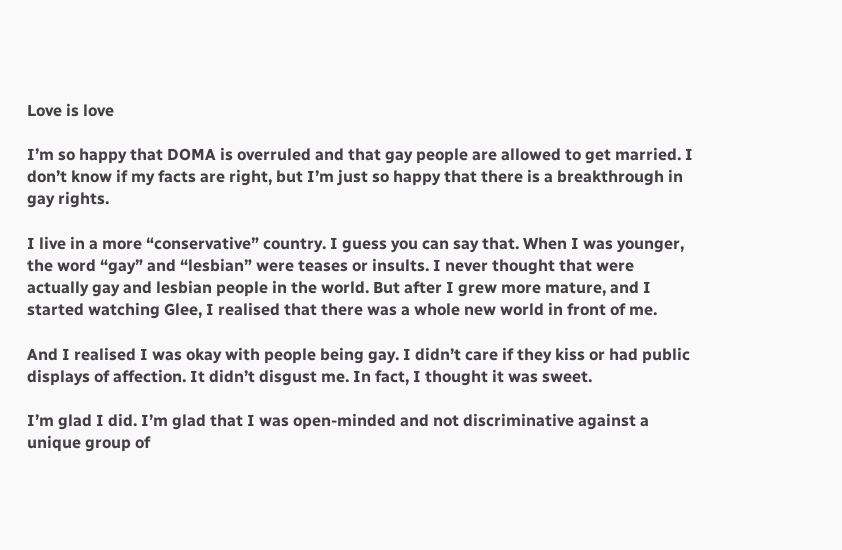Love is love

I’m so happy that DOMA is overruled and that gay people are allowed to get married. I don’t know if my facts are right, but I’m just so happy that there is a breakthrough in gay rights.

I live in a more “conservative” country. I guess you can say that. When I was younger, the word “gay” and “lesbian” were teases or insults. I never thought that were actually gay and lesbian people in the world. But after I grew more mature, and I started watching Glee, I realised that there was a whole new world in front of me.

And I realised I was okay with people being gay. I didn’t care if they kiss or had public displays of affection. It didn’t disgust me. In fact, I thought it was sweet.

I’m glad I did. I’m glad that I was open-minded and not discriminative against a unique group of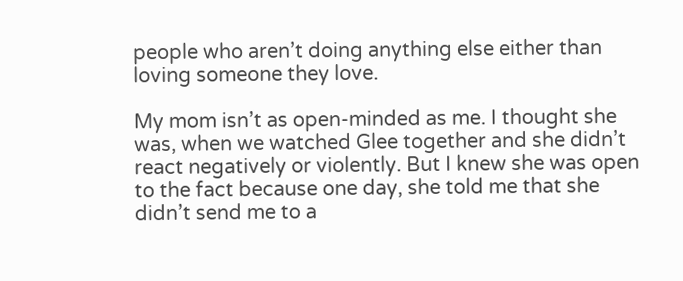people who aren’t doing anything else either than loving someone they love.

My mom isn’t as open-minded as me. I thought she was, when we watched Glee together and she didn’t react negatively or violently. But I knew she was open to the fact because one day, she told me that she didn’t send me to a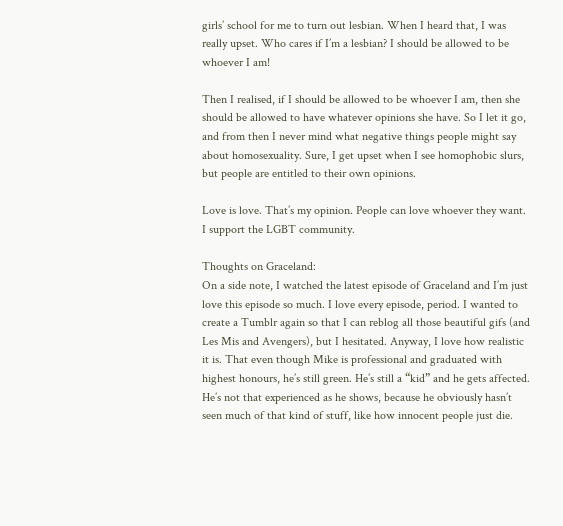girls’ school for me to turn out lesbian. When I heard that, I was really upset. Who cares if I’m a lesbian? I should be allowed to be whoever I am!

Then I realised, if I should be allowed to be whoever I am, then she should be allowed to have whatever opinions she have. So I let it go, and from then I never mind what negative things people might say about homosexuality. Sure, I get upset when I see homophobic slurs, but people are entitled to their own opinions.

Love is love. That’s my opinion. People can love whoever they want. I support the LGBT community.

Thoughts on Graceland:
On a side note, I watched the latest episode of Graceland and I’m just love this episode so much. I love every episode, period. I wanted to create a Tumblr again so that I can reblog all those beautiful gifs (and Les Mis and Avengers), but I hesitated. Anyway, I love how realistic it is. That even though Mike is professional and graduated with highest honours, he’s still green. He’s still a “kid” and he gets affected. He’s not that experienced as he shows, because he obviously hasn’t seen much of that kind of stuff, like how innocent people just die.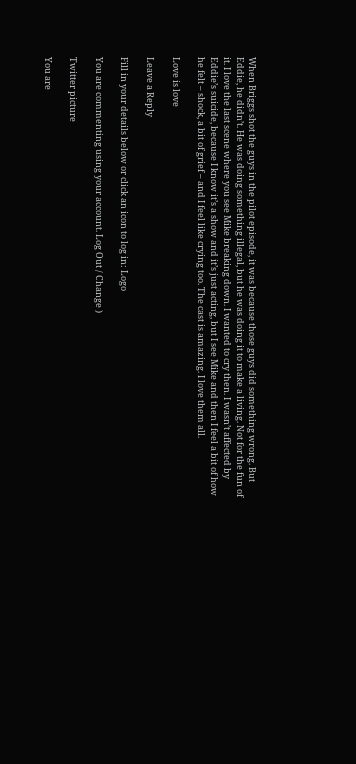When Briggs shot the guys in the pilot episode, it was because those guys did something wrong. But Eddie, he didn’t. He was doing something illegal, but he was doing it to make a living. Not for the fun of it. I love the last scene where you see Mike breaking down. I wanted to cry then. I wasn’t affected by Eddie’s suicide, because I know it’s a show and it’s just acting, but I see Mike and then I feel a bit of how he felt – shock, a bit of grief – and I feel like crying too. The cast is amazing. I love them all.

Love is love

Leave a Reply

Fill in your details below or click an icon to log in: Logo

You are commenting using your account. Log Out / Change )

Twitter picture

You are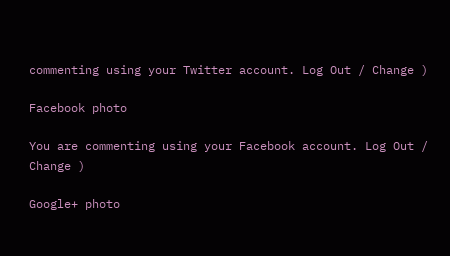commenting using your Twitter account. Log Out / Change )

Facebook photo

You are commenting using your Facebook account. Log Out / Change )

Google+ photo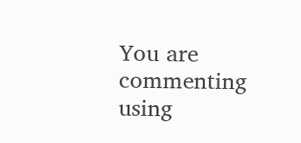You are commenting using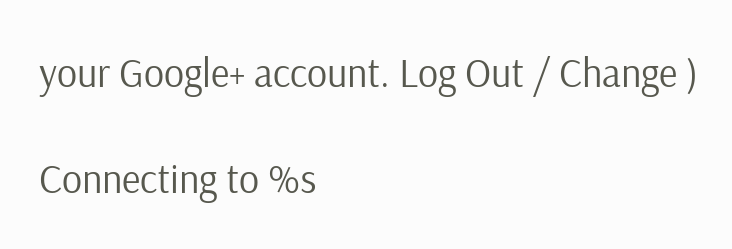your Google+ account. Log Out / Change )

Connecting to %s